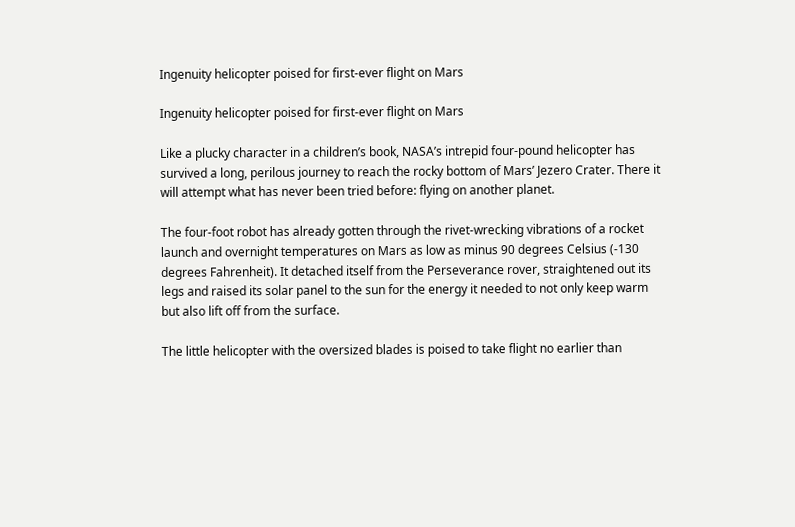Ingenuity helicopter poised for first-ever flight on Mars

Ingenuity helicopter poised for first-ever flight on Mars

Like a plucky character in a children’s book, NASA’s intrepid four-pound helicopter has survived a long, perilous journey to reach the rocky bottom of Mars’ Jezero Crater. There it will attempt what has never been tried before: flying on another planet.

The four-foot robot has already gotten through the rivet-wrecking vibrations of a rocket launch and overnight temperatures on Mars as low as minus 90 degrees Celsius (-130 degrees Fahrenheit). It detached itself from the Perseverance rover, straightened out its legs and raised its solar panel to the sun for the energy it needed to not only keep warm but also lift off from the surface.

The little helicopter with the oversized blades is poised to take flight no earlier than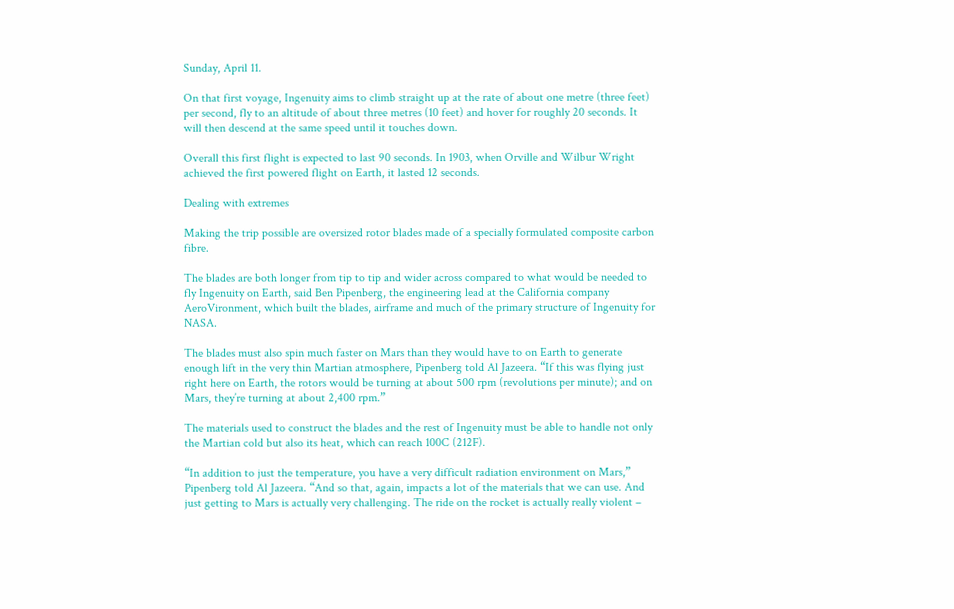Sunday, April 11.

On that first voyage, Ingenuity aims to climb straight up at the rate of about one metre (three feet) per second, fly to an altitude of about three metres (10 feet) and hover for roughly 20 seconds. It will then descend at the same speed until it touches down.

Overall this first flight is expected to last 90 seconds. In 1903, when Orville and Wilbur Wright achieved the first powered flight on Earth, it lasted 12 seconds.

Dealing with extremes

Making the trip possible are oversized rotor blades made of a specially formulated composite carbon fibre.

The blades are both longer from tip to tip and wider across compared to what would be needed to fly Ingenuity on Earth, said Ben Pipenberg, the engineering lead at the California company AeroVironment, which built the blades, airframe and much of the primary structure of Ingenuity for NASA.

The blades must also spin much faster on Mars than they would have to on Earth to generate enough lift in the very thin Martian atmosphere, Pipenberg told Al Jazeera. “If this was flying just right here on Earth, the rotors would be turning at about 500 rpm (revolutions per minute); and on Mars, they’re turning at about 2,400 rpm.”

The materials used to construct the blades and the rest of Ingenuity must be able to handle not only the Martian cold but also its heat, which can reach 100C (212F).

“In addition to just the temperature, you have a very difficult radiation environment on Mars,” Pipenberg told Al Jazeera. “And so that, again, impacts a lot of the materials that we can use. And just getting to Mars is actually very challenging. The ride on the rocket is actually really violent –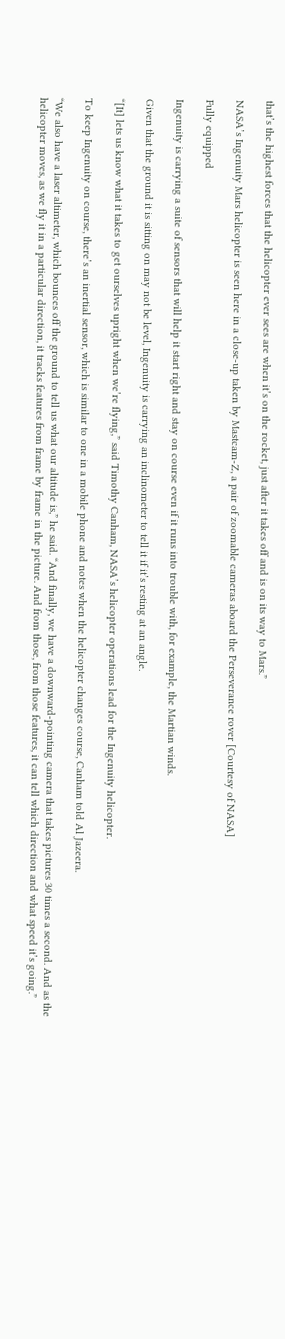that’s the highest forces that the helicopter ever sees are when it’s on the rocket, just after it takes off and is on its way to Mars.”

NASA’s Ingenuity Mars helicopter is seen here in a close-up taken by Mastcam-Z, a pair of zoomable cameras aboard the Perseverance rover [Courtesy of NASA]

Fully equipped

Ingenuity is carrying a suite of sensors that will help it start right and stay on course even if it runs into trouble with, for example, the Martian winds.

Given that the ground it is sitting on may not be level, Ingenuity is carrying an inclinometer to tell it if it’s resting at an angle.

“[It] lets us know what it takes to get ourselves upright when we’re flying,” said Timothy Canham, NASA’s helicopter operations lead for the Ingenuity helicopter.

To keep Ingenuity on course, there’s an inertial sensor, which is similar to one in a mobile phone and notes when the helicopter changes course, Canham told Al Jazeera.

“We also have a laser altimeter, which bounces off the ground to tell us what our altitude is,” he said. “And finally, we have a downward-pointing camera that takes pictures 30 times a second. And as the helicopter moves, as we fly it in a particular direction, it tracks features from frame by frame in the picture. And from those, from those features, it can tell which direction and what speed it’s going.”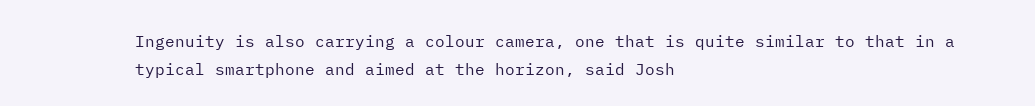Ingenuity is also carrying a colour camera, one that is quite similar to that in a typical smartphone and aimed at the horizon, said Josh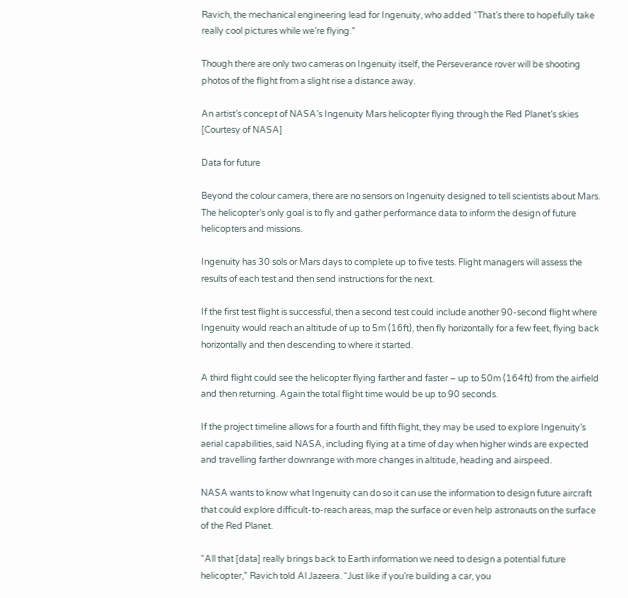Ravich, the mechanical engineering lead for Ingenuity, who added “That’s there to hopefully take really cool pictures while we’re flying.”

Though there are only two cameras on Ingenuity itself, the Perseverance rover will be shooting photos of the flight from a slight rise a distance away.

An artist’s concept of NASA’s Ingenuity Mars helicopter flying through the Red Planet’s skies [Courtesy of NASA]

Data for future

Beyond the colour camera, there are no sensors on Ingenuity designed to tell scientists about Mars. The helicopter’s only goal is to fly and gather performance data to inform the design of future helicopters and missions.

Ingenuity has 30 sols or Mars days to complete up to five tests. Flight managers will assess the results of each test and then send instructions for the next.

If the first test flight is successful, then a second test could include another 90-second flight where Ingenuity would reach an altitude of up to 5m (16ft), then fly horizontally for a few feet, flying back horizontally and then descending to where it started.

A third flight could see the helicopter flying farther and faster – up to 50m (164ft) from the airfield and then returning. Again the total flight time would be up to 90 seconds.

If the project timeline allows for a fourth and fifth flight, they may be used to explore Ingenuity’s aerial capabilities, said NASA, including flying at a time of day when higher winds are expected and travelling farther downrange with more changes in altitude, heading and airspeed.

NASA wants to know what Ingenuity can do so it can use the information to design future aircraft that could explore difficult-to-reach areas, map the surface or even help astronauts on the surface of the Red Planet.

“All that [data] really brings back to Earth information we need to design a potential future helicopter,” Ravich told Al Jazeera. “Just like if you’re building a car, you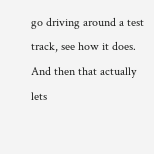go driving around a test track, see how it does. And then that actually lets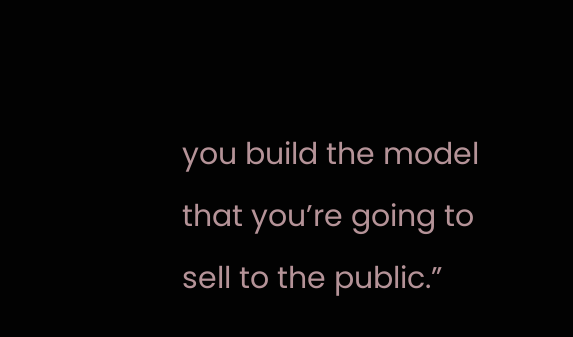you build the model that you’re going to sell to the public.”